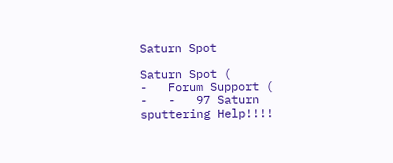Saturn Spot

Saturn Spot (
-   Forum Support (
-   -   97 Saturn sputtering Help!!!!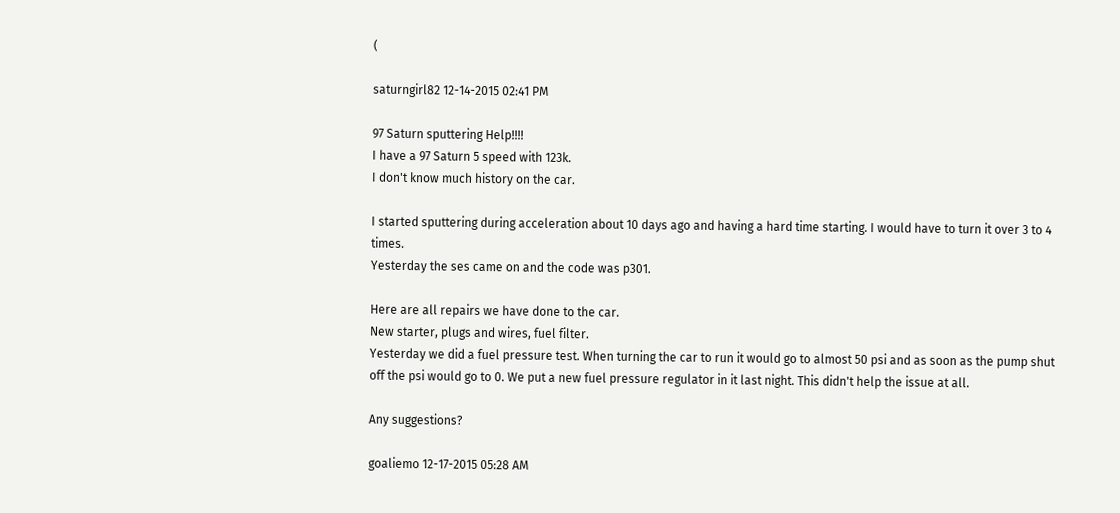(

saturngirl82 12-14-2015 02:41 PM

97 Saturn sputtering Help!!!!
I have a 97 Saturn 5 speed with 123k.
I don't know much history on the car.

I started sputtering during acceleration about 10 days ago and having a hard time starting. I would have to turn it over 3 to 4 times.
Yesterday the ses came on and the code was p301.

Here are all repairs we have done to the car.
New starter, plugs and wires, fuel filter.
Yesterday we did a fuel pressure test. When turning the car to run it would go to almost 50 psi and as soon as the pump shut off the psi would go to 0. We put a new fuel pressure regulator in it last night. This didn't help the issue at all.

Any suggestions?

goaliemo 12-17-2015 05:28 AM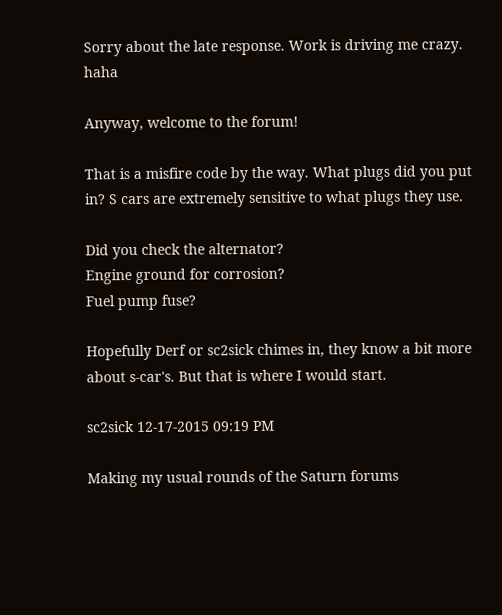Sorry about the late response. Work is driving me crazy. haha

Anyway, welcome to the forum!

That is a misfire code by the way. What plugs did you put in? S cars are extremely sensitive to what plugs they use.

Did you check the alternator?
Engine ground for corrosion?
Fuel pump fuse?

Hopefully Derf or sc2sick chimes in, they know a bit more about s-car's. But that is where I would start.

sc2sick 12-17-2015 09:19 PM

Making my usual rounds of the Saturn forums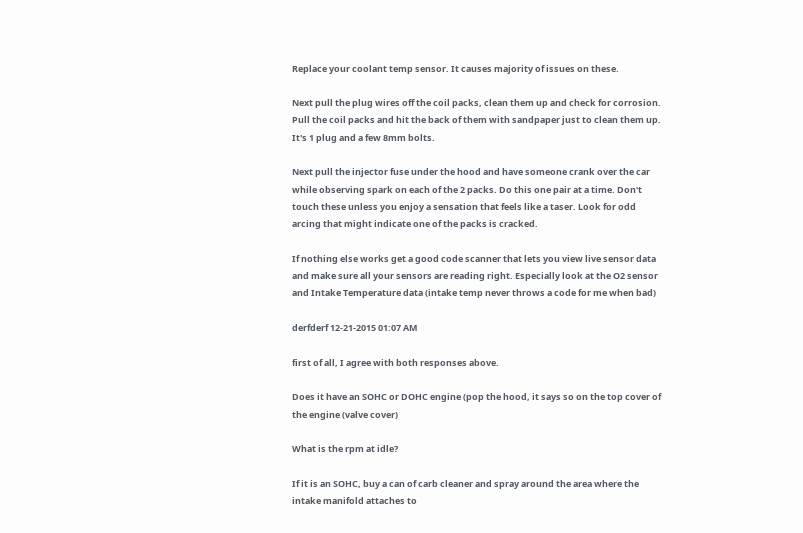Replace your coolant temp sensor. It causes majority of issues on these.

Next pull the plug wires off the coil packs, clean them up and check for corrosion. Pull the coil packs and hit the back of them with sandpaper just to clean them up. It's 1 plug and a few 8mm bolts.

Next pull the injector fuse under the hood and have someone crank over the car while observing spark on each of the 2 packs. Do this one pair at a time. Don't touch these unless you enjoy a sensation that feels like a taser. Look for odd arcing that might indicate one of the packs is cracked.

If nothing else works get a good code scanner that lets you view live sensor data and make sure all your sensors are reading right. Especially look at the O2 sensor and Intake Temperature data (intake temp never throws a code for me when bad)

derfderf 12-21-2015 01:07 AM

first of all, I agree with both responses above.

Does it have an SOHC or DOHC engine (pop the hood, it says so on the top cover of the engine (valve cover)

What is the rpm at idle?

If it is an SOHC, buy a can of carb cleaner and spray around the area where the intake manifold attaches to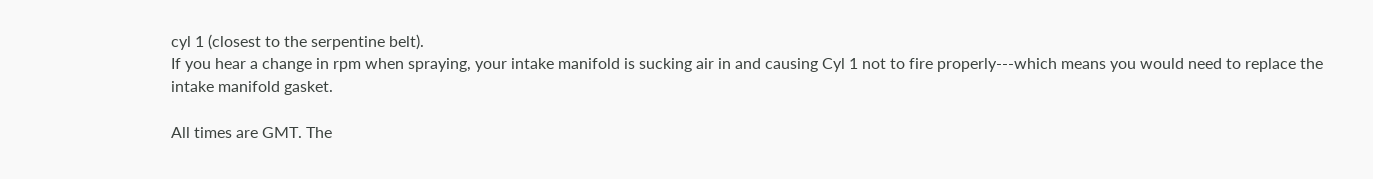cyl 1 (closest to the serpentine belt).
If you hear a change in rpm when spraying, your intake manifold is sucking air in and causing Cyl 1 not to fire properly---which means you would need to replace the intake manifold gasket.

All times are GMT. The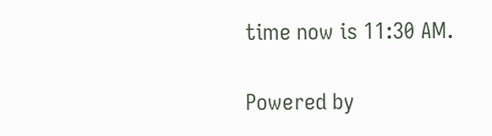time now is 11:30 AM.

Powered by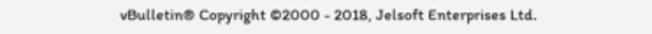vBulletin® Copyright ©2000 - 2018, Jelsoft Enterprises Ltd.